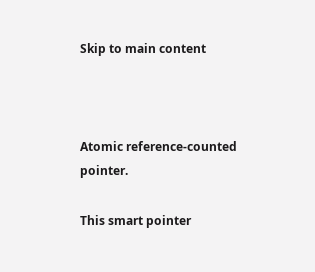Skip to main content



Atomic reference-counted pointer.

This smart pointer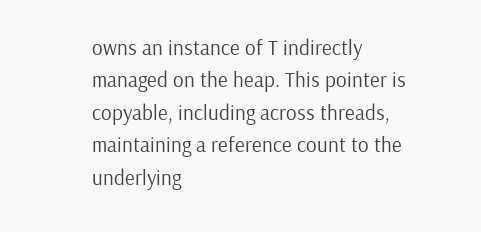owns an instance of T indirectly managed on the heap. This pointer is copyable, including across threads, maintaining a reference count to the underlying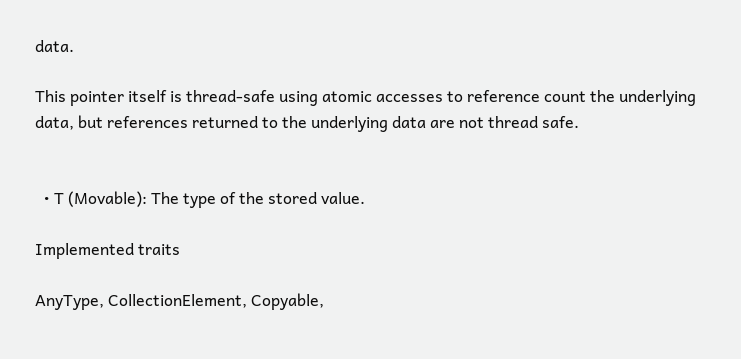data.

This pointer itself is thread-safe using atomic accesses to reference count the underlying data, but references returned to the underlying data are not thread safe.


  • T (Movable): The type of the stored value.

Implemented traits

AnyType, CollectionElement, Copyable,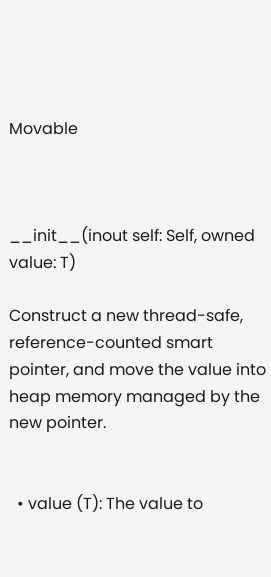Movable



__init__(inout self: Self, owned value: T)

Construct a new thread-safe, reference-counted smart pointer, and move the value into heap memory managed by the new pointer.


  • value (T): The value to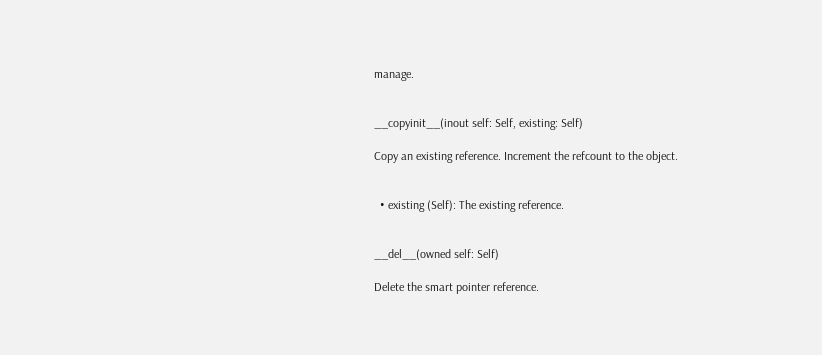manage.


__copyinit__(inout self: Self, existing: Self)

Copy an existing reference. Increment the refcount to the object.


  • existing (Self): The existing reference.


__del__(owned self: Self)

Delete the smart pointer reference.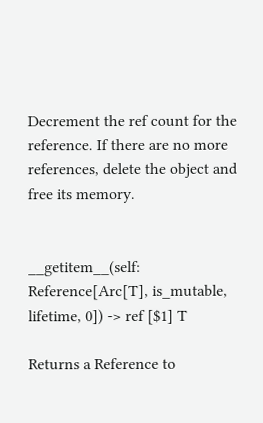Decrement the ref count for the reference. If there are no more references, delete the object and free its memory.


__getitem__(self: Reference[Arc[T], is_mutable, lifetime, 0]) -> ref [$1] T

Returns a Reference to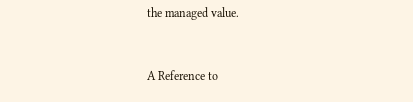the managed value.


A Reference to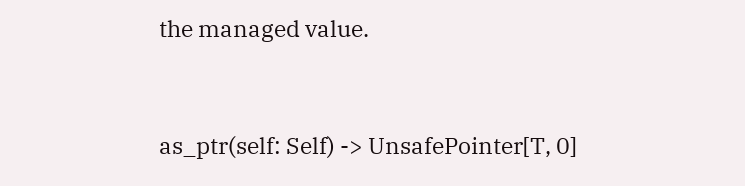the managed value.


as_ptr(self: Self) -> UnsafePointer[T, 0]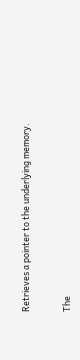Retrieves a pointer to the underlying memory.


The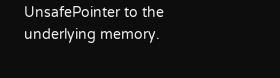UnsafePointer to the underlying memory.